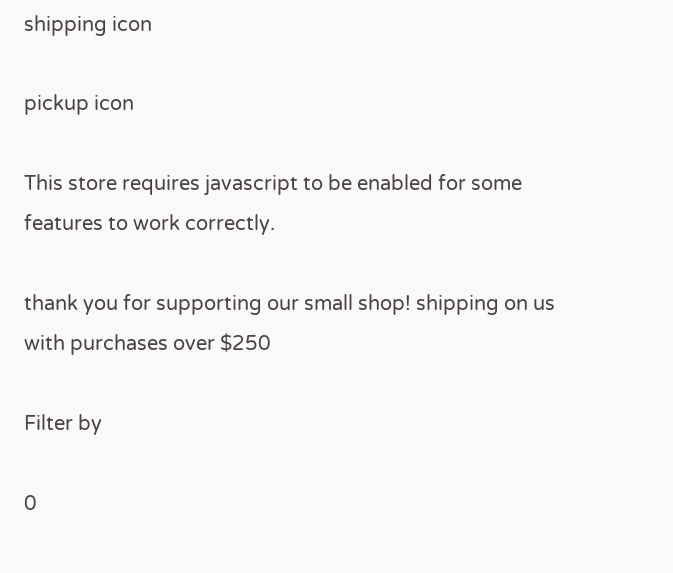shipping icon

pickup icon

This store requires javascript to be enabled for some features to work correctly.

thank you for supporting our small shop! shipping on us with purchases over $250

Filter by

0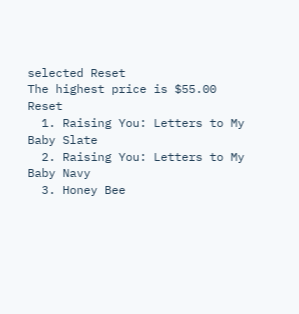selected Reset
The highest price is $55.00 Reset
  1. Raising You: Letters to My Baby Slate
  2. Raising You: Letters to My Baby Navy
  3. Honey Bee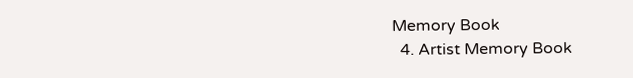Memory Book
  4. Artist Memory Book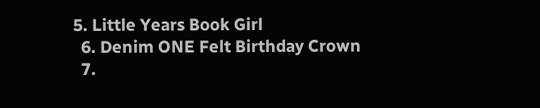5. Little Years Book Girl
  6. Denim ONE Felt Birthday Crown
  7.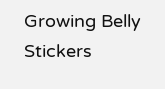Growing Belly Stickers